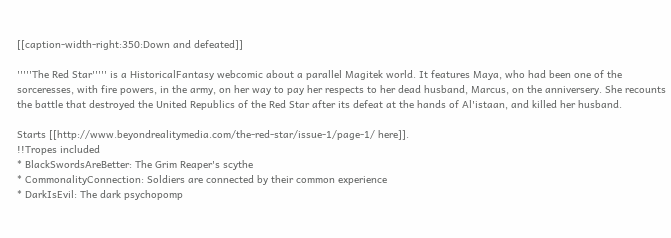[[caption-width-right:350:Down and defeated]]

'''''The Red Star''''' is a HistoricalFantasy webcomic about a parallel Magitek world. It features Maya, who had been one of the sorceresses, with fire powers, in the army, on her way to pay her respects to her dead husband, Marcus, on the anniversery. She recounts the battle that destroyed the United Republics of the Red Star after its defeat at the hands of Al'istaan, and killed her husband.

Starts [[http://www.beyondrealitymedia.com/the-red-star/issue-1/page-1/ here]].
!!Tropes included
* BlackSwordsAreBetter: The Grim Reaper's scythe
* CommonalityConnection: Soldiers are connected by their common experience
* DarkIsEvil: The dark psychopomp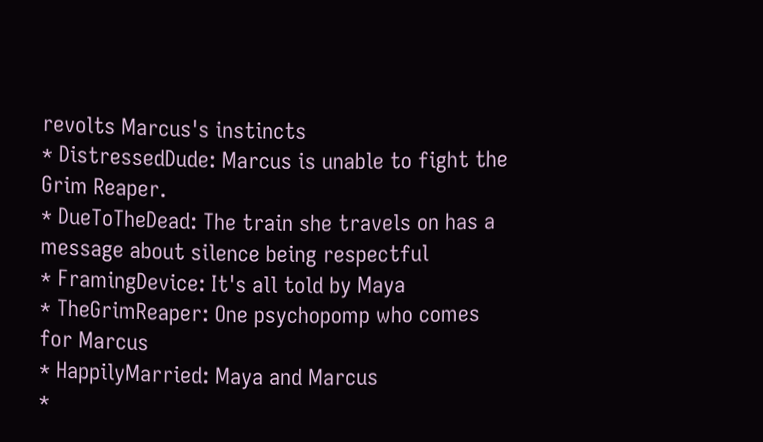revolts Marcus's instincts
* DistressedDude: Marcus is unable to fight the Grim Reaper.
* DueToTheDead: The train she travels on has a message about silence being respectful
* FramingDevice: It's all told by Maya
* TheGrimReaper: One psychopomp who comes for Marcus
* HappilyMarried: Maya and Marcus
*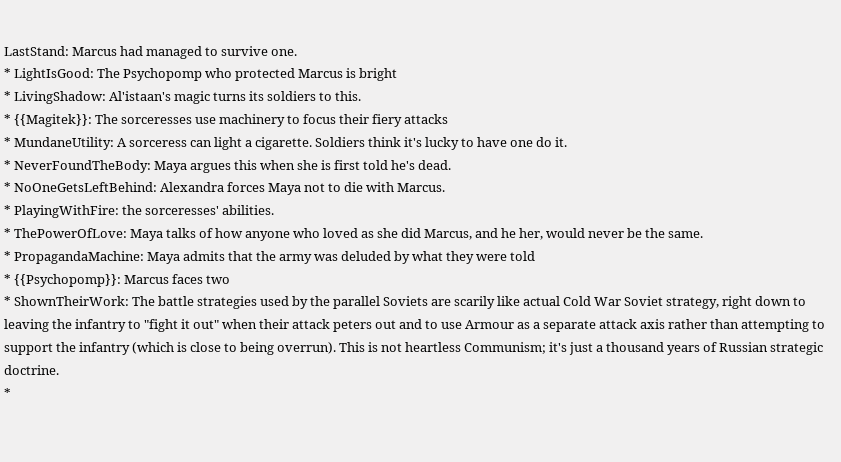LastStand: Marcus had managed to survive one.
* LightIsGood: The Psychopomp who protected Marcus is bright
* LivingShadow: Al'istaan's magic turns its soldiers to this.
* {{Magitek}}: The sorceresses use machinery to focus their fiery attacks
* MundaneUtility: A sorceress can light a cigarette. Soldiers think it's lucky to have one do it.
* NeverFoundTheBody: Maya argues this when she is first told he's dead.
* NoOneGetsLeftBehind: Alexandra forces Maya not to die with Marcus.
* PlayingWithFire: the sorceresses' abilities.
* ThePowerOfLove: Maya talks of how anyone who loved as she did Marcus, and he her, would never be the same.
* PropagandaMachine: Maya admits that the army was deluded by what they were told
* {{Psychopomp}}: Marcus faces two
* ShownTheirWork: The battle strategies used by the parallel Soviets are scarily like actual Cold War Soviet strategy, right down to leaving the infantry to "fight it out" when their attack peters out and to use Armour as a separate attack axis rather than attempting to support the infantry (which is close to being overrun). This is not heartless Communism; it's just a thousand years of Russian strategic doctrine.
*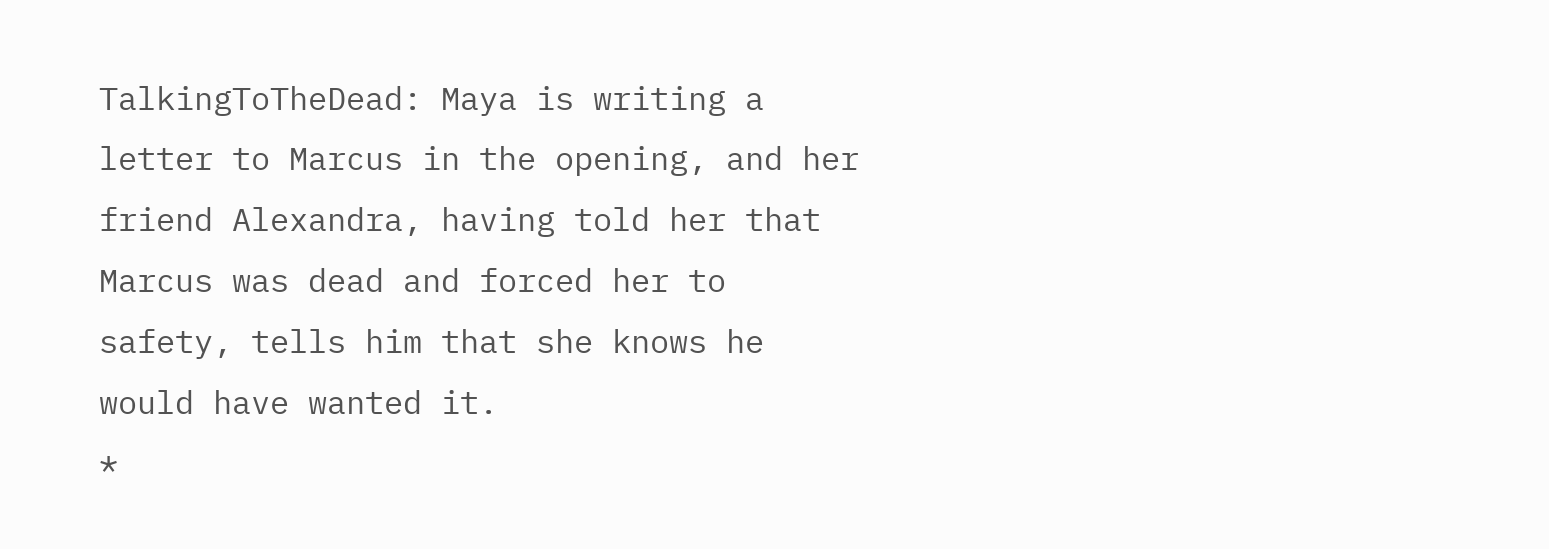TalkingToTheDead: Maya is writing a letter to Marcus in the opening, and her friend Alexandra, having told her that Marcus was dead and forced her to safety, tells him that she knows he would have wanted it.
*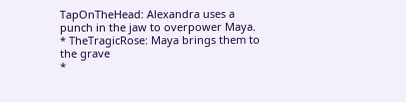TapOnTheHead: Alexandra uses a punch in the jaw to overpower Maya.
* TheTragicRose: Maya brings them to the grave
*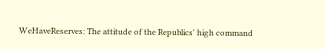WeHaveReserves: The attitude of the Republics' high command